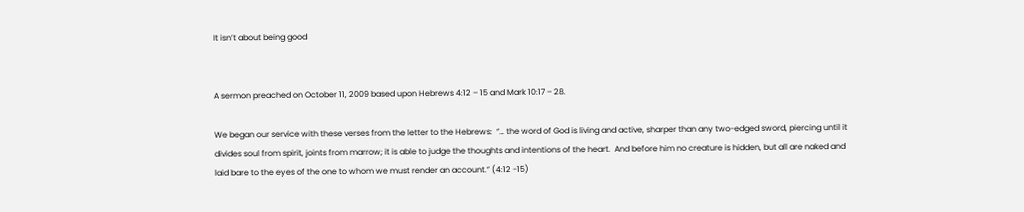It isn’t about being good


A sermon preached on October 11, 2009 based upon Hebrews 4:12 – 15 and Mark 10:17 – 28.

We began our service with these verses from the letter to the Hebrews:  “… the word of God is living and active, sharper than any two-edged sword, piercing until it divides soul from spirit, joints from marrow; it is able to judge the thoughts and intentions of the heart.  And before him no creature is hidden, but all are naked and laid bare to the eyes of the one to whom we must render an account.” (4:12 -15)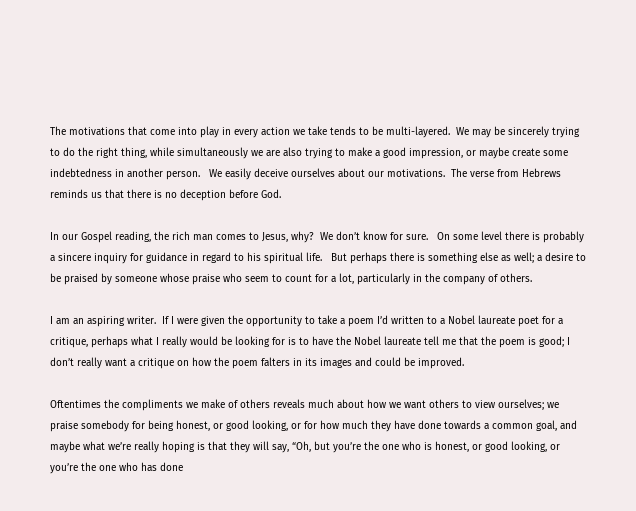The motivations that come into play in every action we take tends to be multi-layered.  We may be sincerely trying to do the right thing, while simultaneously we are also trying to make a good impression, or maybe create some indebtedness in another person.   We easily deceive ourselves about our motivations.  The verse from Hebrews reminds us that there is no deception before God.

In our Gospel reading, the rich man comes to Jesus, why?  We don’t know for sure.   On some level there is probably a sincere inquiry for guidance in regard to his spiritual life.   But perhaps there is something else as well; a desire to be praised by someone whose praise who seem to count for a lot, particularly in the company of others.

I am an aspiring writer.  If I were given the opportunity to take a poem I’d written to a Nobel laureate poet for a critique, perhaps what I really would be looking for is to have the Nobel laureate tell me that the poem is good; I don’t really want a critique on how the poem falters in its images and could be improved.

Oftentimes the compliments we make of others reveals much about how we want others to view ourselves; we praise somebody for being honest, or good looking, or for how much they have done towards a common goal, and maybe what we’re really hoping is that they will say, “Oh, but you’re the one who is honest, or good looking, or you’re the one who has done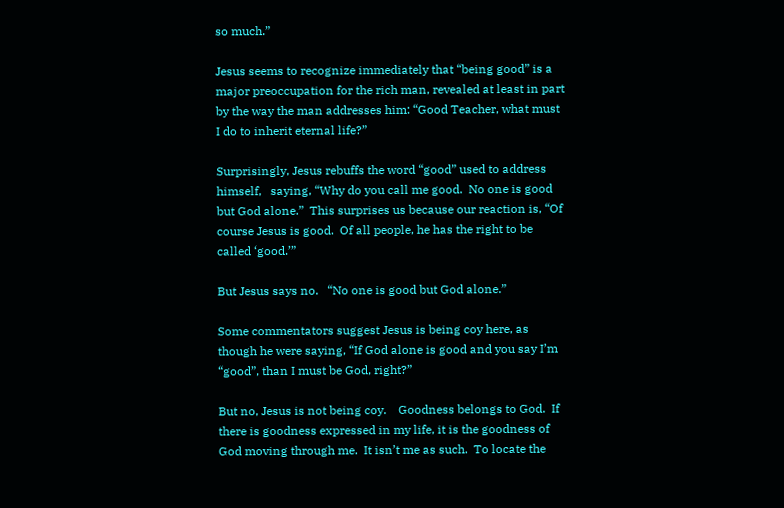so much.”

Jesus seems to recognize immediately that “being good” is a major preoccupation for the rich man, revealed at least in part by the way the man addresses him: “Good Teacher, what must I do to inherit eternal life?”

Surprisingly, Jesus rebuffs the word “good” used to address himself,   saying, “Why do you call me good.  No one is good but God alone.”  This surprises us because our reaction is, “Of course Jesus is good.  Of all people, he has the right to be called ‘good.’”

But Jesus says no.   “No one is good but God alone.”

Some commentators suggest Jesus is being coy here, as though he were saying, “If God alone is good and you say I’m “good”, than I must be God, right?”

But no, Jesus is not being coy.    Goodness belongs to God.  If there is goodness expressed in my life, it is the goodness of God moving through me.  It isn’t me as such.  To locate the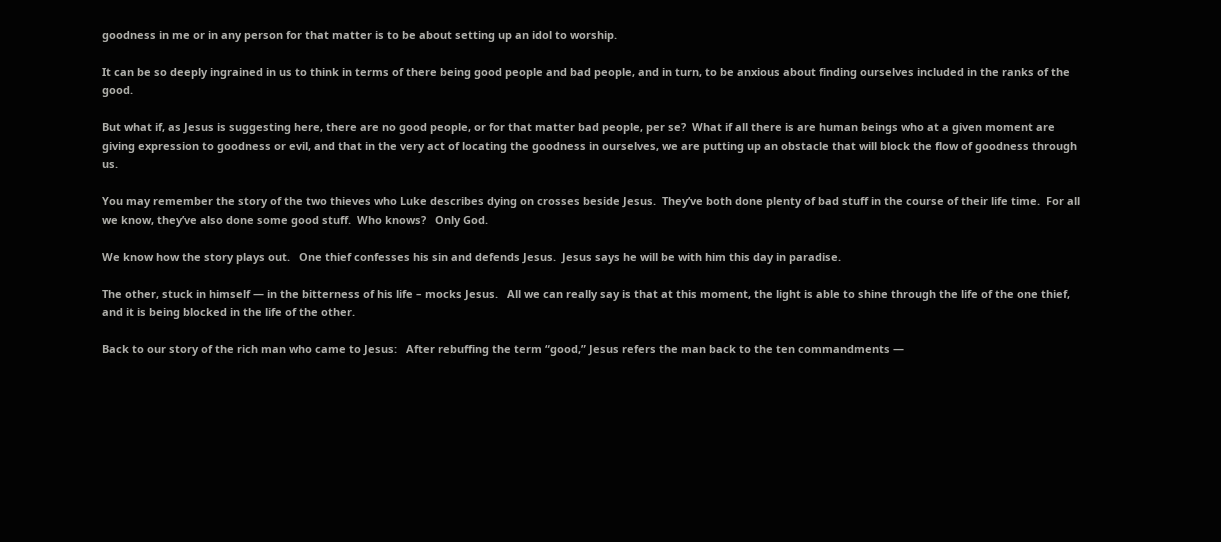goodness in me or in any person for that matter is to be about setting up an idol to worship.

It can be so deeply ingrained in us to think in terms of there being good people and bad people, and in turn, to be anxious about finding ourselves included in the ranks of the good.

But what if, as Jesus is suggesting here, there are no good people, or for that matter bad people, per se?  What if all there is are human beings who at a given moment are giving expression to goodness or evil, and that in the very act of locating the goodness in ourselves, we are putting up an obstacle that will block the flow of goodness through us.

You may remember the story of the two thieves who Luke describes dying on crosses beside Jesus.  They’ve both done plenty of bad stuff in the course of their life time.  For all we know, they’ve also done some good stuff.  Who knows?   Only God.

We know how the story plays out.   One thief confesses his sin and defends Jesus.  Jesus says he will be with him this day in paradise.

The other, stuck in himself — in the bitterness of his life – mocks Jesus.   All we can really say is that at this moment, the light is able to shine through the life of the one thief, and it is being blocked in the life of the other.

Back to our story of the rich man who came to Jesus:   After rebuffing the term “good,” Jesus refers the man back to the ten commandments —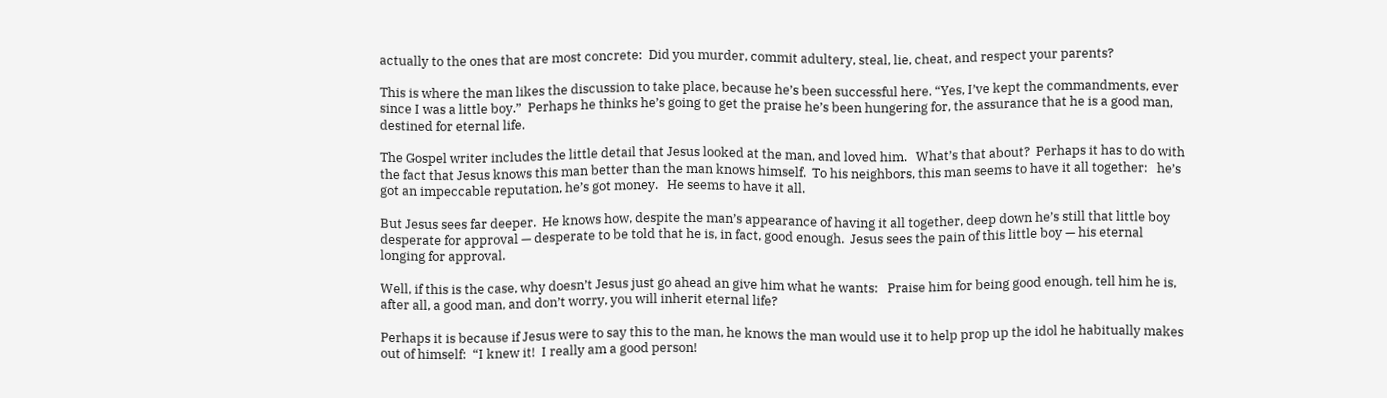actually to the ones that are most concrete:  Did you murder, commit adultery, steal, lie, cheat, and respect your parents?

This is where the man likes the discussion to take place, because he’s been successful here. “Yes, I’ve kept the commandments, ever since I was a little boy.”  Perhaps he thinks he’s going to get the praise he’s been hungering for, the assurance that he is a good man, destined for eternal life.

The Gospel writer includes the little detail that Jesus looked at the man, and loved him.   What’s that about?  Perhaps it has to do with the fact that Jesus knows this man better than the man knows himself.  To his neighbors, this man seems to have it all together:   he’s got an impeccable reputation, he’s got money.   He seems to have it all.

But Jesus sees far deeper.  He knows how, despite the man’s appearance of having it all together, deep down he’s still that little boy desperate for approval — desperate to be told that he is, in fact, good enough.  Jesus sees the pain of this little boy — his eternal longing for approval.

Well, if this is the case, why doesn’t Jesus just go ahead an give him what he wants:   Praise him for being good enough, tell him he is, after all, a good man, and don’t worry, you will inherit eternal life?

Perhaps it is because if Jesus were to say this to the man, he knows the man would use it to help prop up the idol he habitually makes out of himself:  “I knew it!  I really am a good person!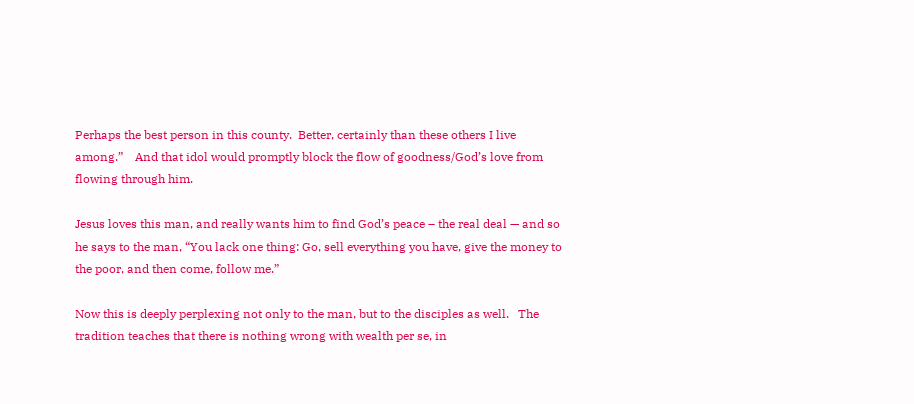Perhaps the best person in this county.  Better, certainly than these others I live among.”    And that idol would promptly block the flow of goodness/God’s love from flowing through him.

Jesus loves this man, and really wants him to find God’s peace – the real deal — and so he says to the man, “You lack one thing: Go, sell everything you have, give the money to the poor, and then come, follow me.”

Now this is deeply perplexing not only to the man, but to the disciples as well.   The tradition teaches that there is nothing wrong with wealth per se, in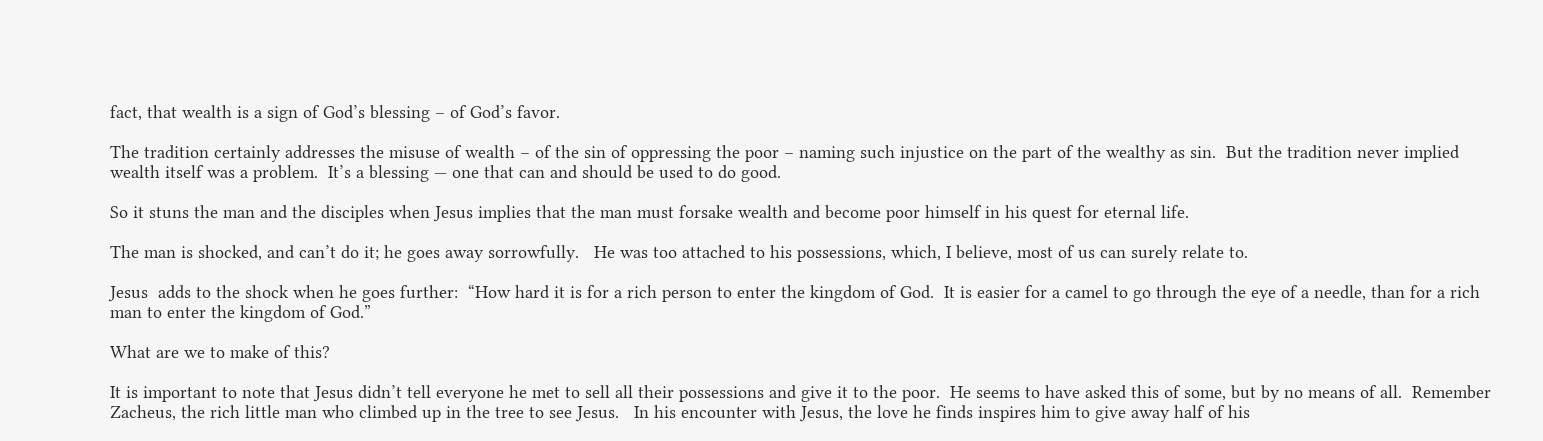fact, that wealth is a sign of God’s blessing – of God’s favor.

The tradition certainly addresses the misuse of wealth – of the sin of oppressing the poor – naming such injustice on the part of the wealthy as sin.  But the tradition never implied wealth itself was a problem.  It’s a blessing — one that can and should be used to do good.

So it stuns the man and the disciples when Jesus implies that the man must forsake wealth and become poor himself in his quest for eternal life.

The man is shocked, and can’t do it; he goes away sorrowfully.   He was too attached to his possessions, which, I believe, most of us can surely relate to.

Jesus  adds to the shock when he goes further:  “How hard it is for a rich person to enter the kingdom of God.  It is easier for a camel to go through the eye of a needle, than for a rich man to enter the kingdom of God.”

What are we to make of this?

It is important to note that Jesus didn’t tell everyone he met to sell all their possessions and give it to the poor.  He seems to have asked this of some, but by no means of all.  Remember Zacheus, the rich little man who climbed up in the tree to see Jesus.   In his encounter with Jesus, the love he finds inspires him to give away half of his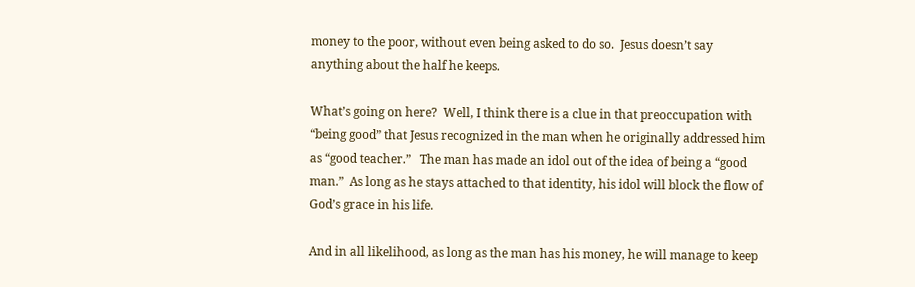money to the poor, without even being asked to do so.  Jesus doesn’t say anything about the half he keeps.

What’s going on here?  Well, I think there is a clue in that preoccupation with “being good” that Jesus recognized in the man when he originally addressed him as “good teacher.”   The man has made an idol out of the idea of being a “good man.”  As long as he stays attached to that identity, his idol will block the flow of God’s grace in his life.

And in all likelihood, as long as the man has his money, he will manage to keep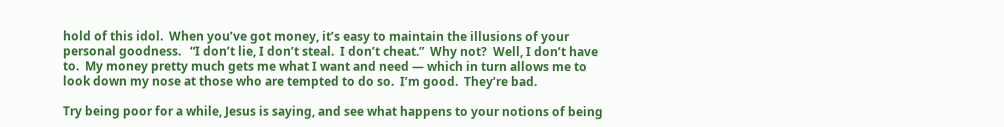hold of this idol.  When you’ve got money, it’s easy to maintain the illusions of your personal goodness.   “I don’t lie, I don’t steal.  I don’t cheat.”  Why not?  Well, I don’t have to.  My money pretty much gets me what I want and need — which in turn allows me to look down my nose at those who are tempted to do so.  I’m good.  They’re bad.

Try being poor for a while, Jesus is saying, and see what happens to your notions of being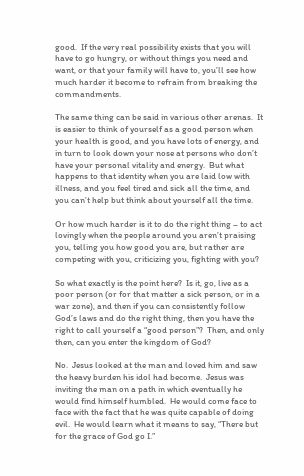good.  If the very real possibility exists that you will have to go hungry, or without things you need and want, or that your family will have to, you’ll see how much harder it become to refrain from breaking the commandments.

The same thing can be said in various other arenas.  It is easier to think of yourself as a good person when your health is good, and you have lots of energy, and in turn to look down your nose at persons who don’t have your personal vitality and energy.  But what happens to that identity when you are laid low with illness, and you feel tired and sick all the time, and you can’t help but think about yourself all the time.

Or how much harder is it to do the right thing – to act lovingly when the people around you aren’t praising you, telling you how good you are, but rather are competing with you, criticizing you, fighting with you?

So what exactly is the point here?  Is it, go, live as a poor person (or for that matter a sick person, or in a war zone), and then if you can consistently follow God’s laws and do the right thing, then you have the right to call yourself a “good person”?  Then, and only then, can you enter the kingdom of God?

No.  Jesus looked at the man and loved him and saw the heavy burden his idol had become.  Jesus was inviting the man on a path in which eventually he would find himself humbled.  He would come face to face with the fact that he was quite capable of doing evil.  He would learn what it means to say, “There but for the grace of God go I.”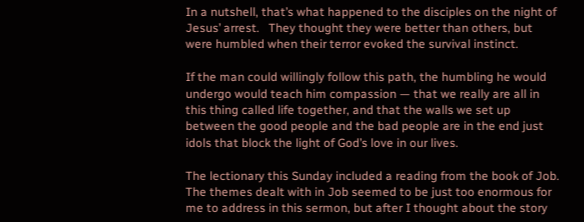In a nutshell, that’s what happened to the disciples on the night of Jesus’ arrest.   They thought they were better than others, but were humbled when their terror evoked the survival instinct.

If the man could willingly follow this path, the humbling he would undergo would teach him compassion — that we really are all in this thing called life together, and that the walls we set up between the good people and the bad people are in the end just idols that block the light of God’s love in our lives.

The lectionary this Sunday included a reading from the book of Job.  The themes dealt with in Job seemed to be just too enormous for me to address in this sermon, but after I thought about the story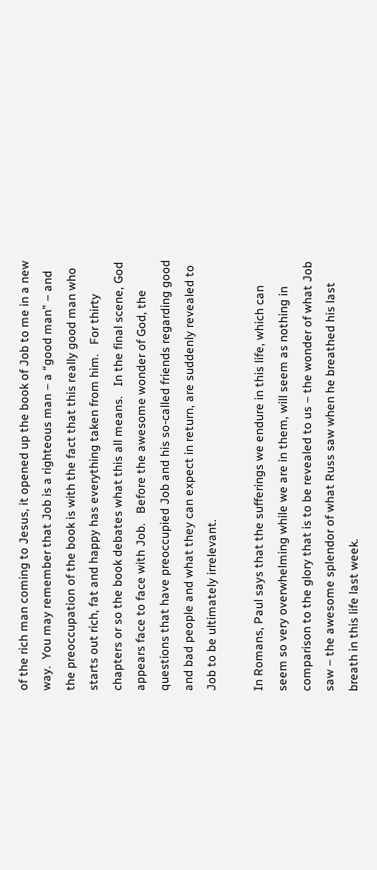of the rich man coming to Jesus, it opened up the book of Job to me in a new way.  You may remember that Job is a righteous man – a “good man” – and the preoccupation of the book is with the fact that this really good man who starts out rich, fat and happy has everything taken from him.   For thirty chapters or so the book debates what this all means.   In the final scene, God appears face to face with Job.   Before the awesome wonder of God, the questions that have preoccupied Job and his so-called friends regarding good and bad people and what they can expect in return, are suddenly revealed to Job to be ultimately irrelevant.

In Romans, Paul says that the sufferings we endure in this life, which can seem so very overwhelming while we are in them, will seem as nothing in comparison to the glory that is to be revealed to us – the wonder of what Job saw – the awesome splendor of what Russ saw when he breathed his last breath in this life last week.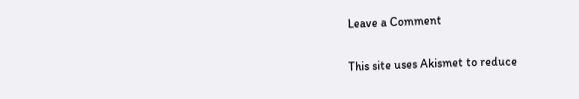Leave a Comment

This site uses Akismet to reduce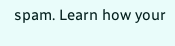spam. Learn how your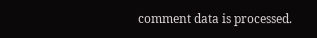comment data is processed.